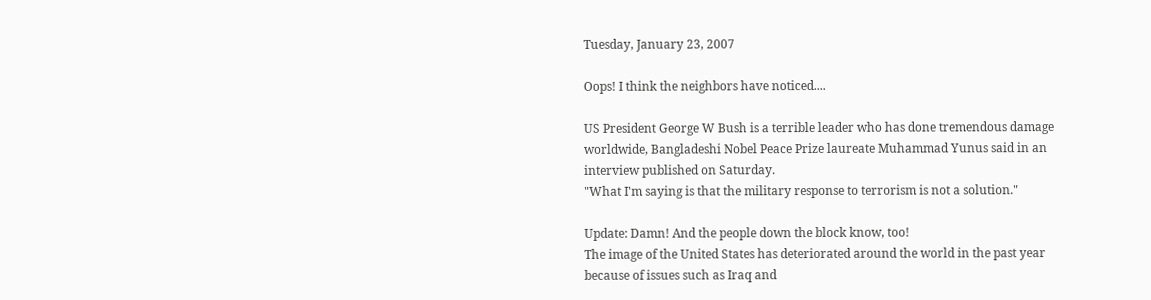Tuesday, January 23, 2007

Oops! I think the neighbors have noticed....

US President George W Bush is a terrible leader who has done tremendous damage worldwide, Bangladeshi Nobel Peace Prize laureate Muhammad Yunus said in an interview published on Saturday.
"What I'm saying is that the military response to terrorism is not a solution."

Update: Damn! And the people down the block know, too!
The image of the United States has deteriorated around the world in the past year because of issues such as Iraq and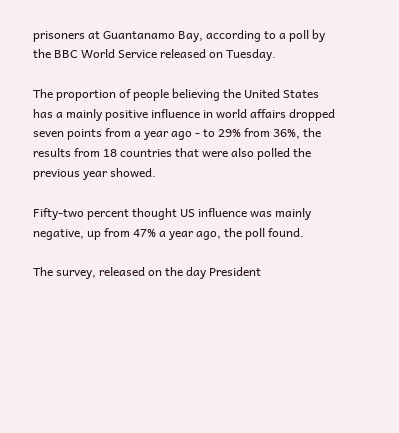prisoners at Guantanamo Bay, according to a poll by the BBC World Service released on Tuesday.

The proportion of people believing the United States has a mainly positive influence in world affairs dropped seven points from a year ago - to 29% from 36%, the results from 18 countries that were also polled the previous year showed.

Fifty-two percent thought US influence was mainly negative, up from 47% a year ago, the poll found.

The survey, released on the day President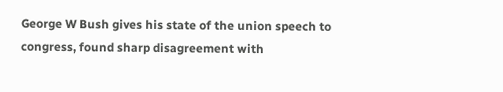George W Bush gives his state of the union speech to congress, found sharp disagreement with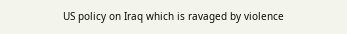US policy on Iraq which is ravaged by violence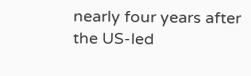nearly four years after the US-led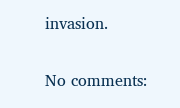invasion.

No comments: